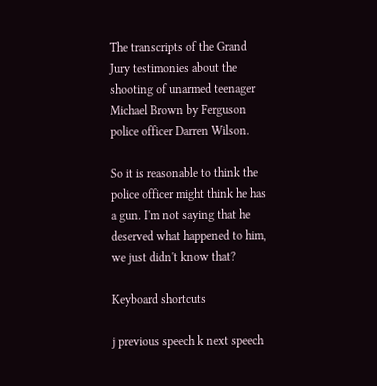The transcripts of the Grand Jury testimonies about the shooting of unarmed teenager Michael Brown by Ferguson police officer Darren Wilson.

So it is reasonable to think the police officer might think he has a gun. I'm not saying that he deserved what happened to him, we just didn't know that?

Keyboard shortcuts

j previous speech k next speech